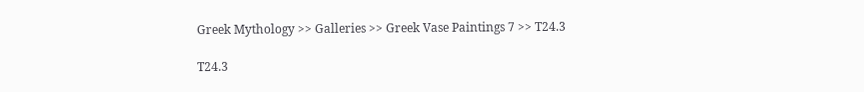Greek Mythology >> Galleries >> Greek Vase Paintings 7 >> T24.3

T24.3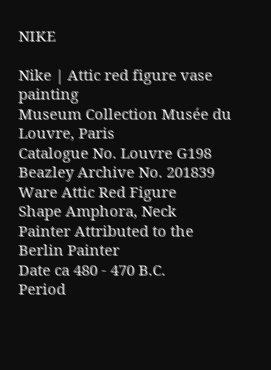NIKE

Nike | Attic red figure vase painting
Museum Collection Musée du Louvre, Paris
Catalogue No. Louvre G198
Beazley Archive No. 201839
Ware Attic Red Figure
Shape Amphora, Neck
Painter Attributed to the Berlin Painter
Date ca 480 - 470 B.C.
Period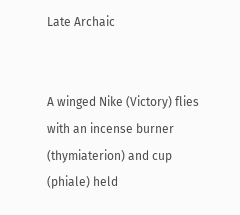Late Archaic


A winged Nike (Victory) flies with an incense burner (thymiaterion) and cup (phiale) held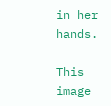in her hands.

This image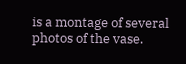is a montage of several photos of the vase.